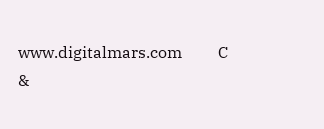www.digitalmars.com         C &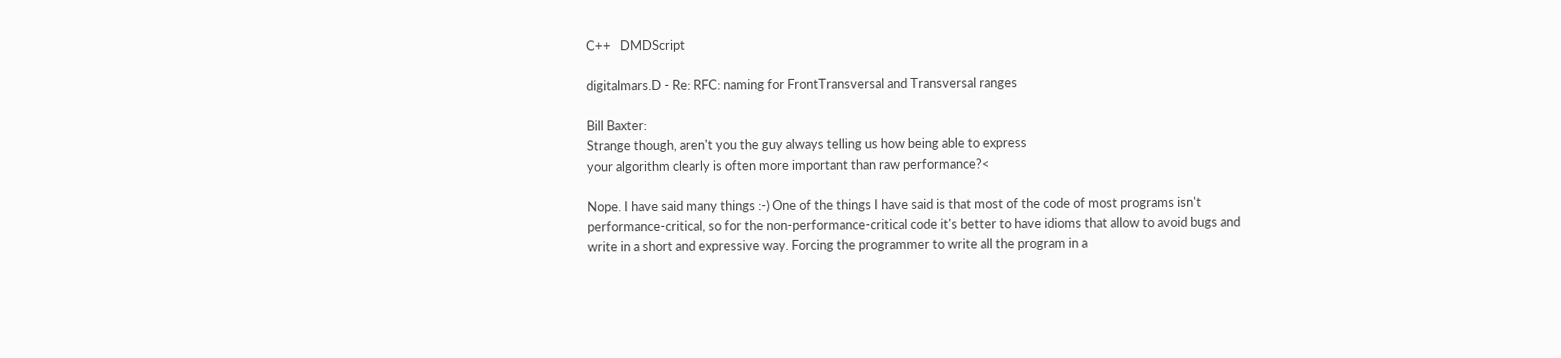C++   DMDScript

digitalmars.D - Re: RFC: naming for FrontTransversal and Transversal ranges

Bill Baxter:
Strange though, aren't you the guy always telling us how being able to express
your algorithm clearly is often more important than raw performance?<

Nope. I have said many things :-) One of the things I have said is that most of the code of most programs isn't performance-critical, so for the non-performance-critical code it's better to have idioms that allow to avoid bugs and write in a short and expressive way. Forcing the programmer to write all the program in a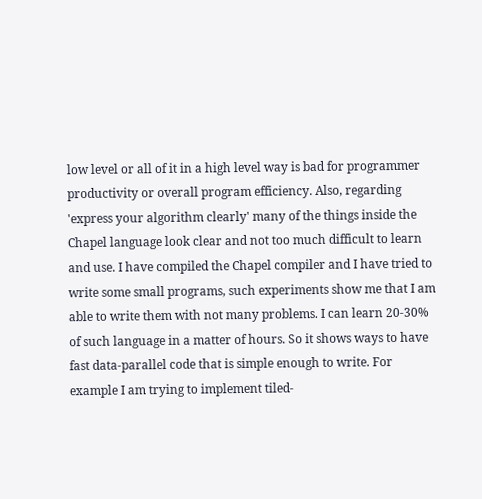low level or all of it in a high level way is bad for programmer productivity or overall program efficiency. Also, regarding 'express your algorithm clearly' many of the things inside the Chapel language look clear and not too much difficult to learn and use. I have compiled the Chapel compiler and I have tried to write some small programs, such experiments show me that I am able to write them with not many problems. I can learn 20-30% of such language in a matter of hours. So it shows ways to have fast data-parallel code that is simple enough to write. For example I am trying to implement tiled-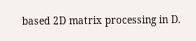based 2D matrix processing in D.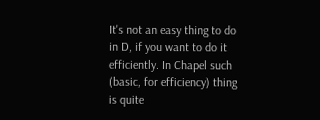It's not an easy thing to do in D, if you want to do it efficiently. In Chapel such (basic, for efficiency) thing is quite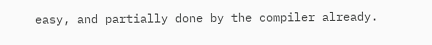easy, and partially done by the compiler already.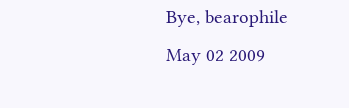Bye, bearophile
May 02 2009